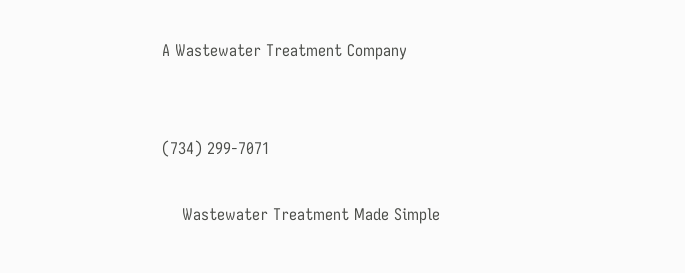A Wastewater Treatment Company


(734) 299-7071

    Wastewater Treatment Made Simple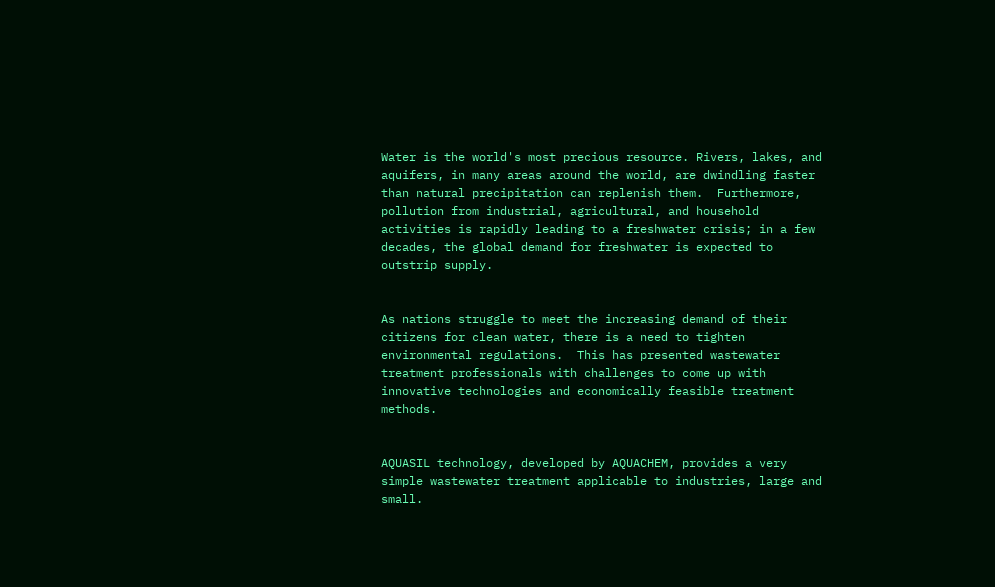Water is the world's most precious resource. Rivers, lakes, and aquifers, in many areas around the world, are dwindling faster than natural precipitation can replenish them.  Furthermore, pollution from industrial, agricultural, and household activities is rapidly leading to a freshwater crisis; in a few decades, the global demand for freshwater is expected to outstrip supply.


As nations struggle to meet the increasing demand of their citizens for clean water, there is a need to tighten environmental regulations.  This has presented wastewater treatment professionals with challenges to come up with innovative technologies and economically feasible treatment methods.


AQUASIL technology, developed by AQUACHEM, provides a very simple wastewater treatment applicable to industries, large and small.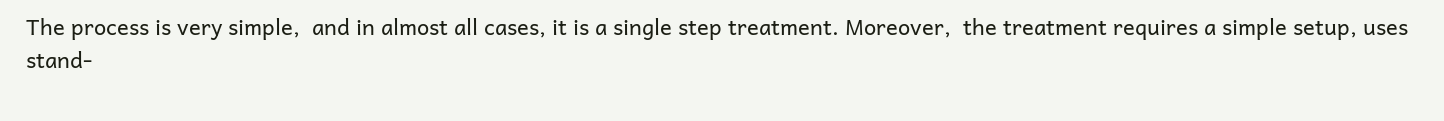The process is very simple,  and in almost all cases, it is a single step treatment. Moreover,  the treatment requires a simple setup, uses stand-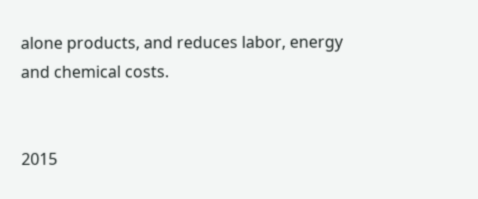alone products, and reduces labor, energy and chemical costs.


2015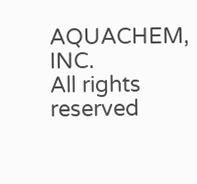AQUACHEM, INC.
All rights reserved